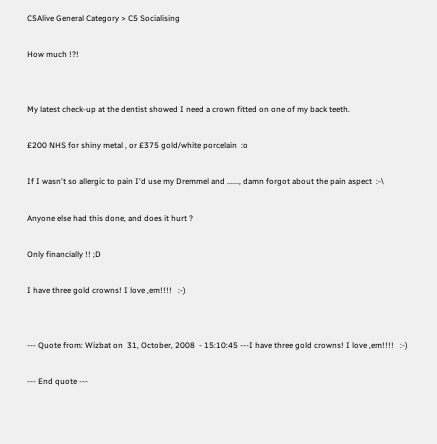C5Alive General Category > C5 Socialising

How much !?!


My latest check-up at the dentist showed I need a crown fitted on one of my back teeth.

£200 NHS for shiny metal , or £375 gold/white porcelain  :o

If I wasn't so allergic to pain I'd use my Dremmel and ......, damn forgot about the pain aspect  :-\

Anyone else had this done, and does it hurt ?

Only financially !! ;D

I have three gold crowns! I love ,em!!!!   :-)


--- Quote from: Wizbat on  31, October, 2008  - 15:10:45 ---I have three gold crowns! I love ,em!!!!   :-)

--- End quote ---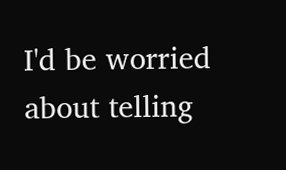I'd be worried about telling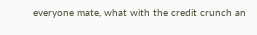everyone mate, what with the credit crunch an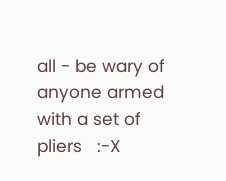all - be wary of anyone armed with a set of pliers   :-X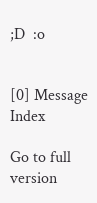;D  :o


[0] Message Index

Go to full version